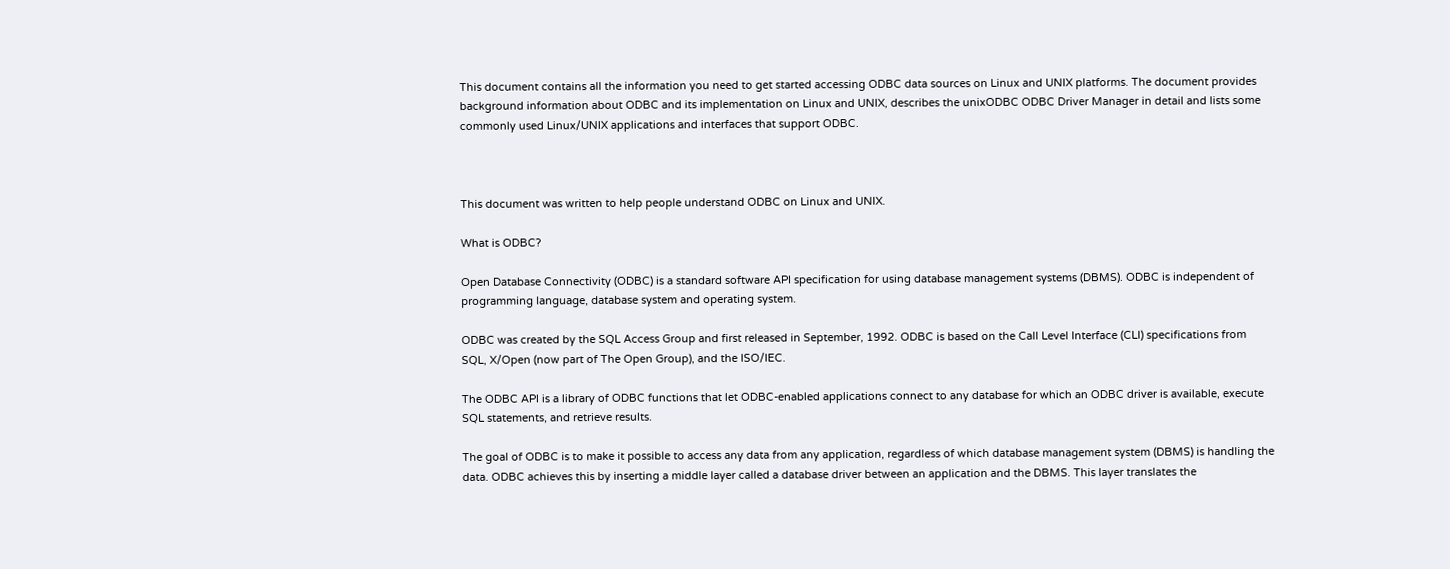This document contains all the information you need to get started accessing ODBC data sources on Linux and UNIX platforms. The document provides background information about ODBC and its implementation on Linux and UNIX, describes the unixODBC ODBC Driver Manager in detail and lists some commonly used Linux/UNIX applications and interfaces that support ODBC.



This document was written to help people understand ODBC on Linux and UNIX.

What is ODBC?

Open Database Connectivity (ODBC) is a standard software API specification for using database management systems (DBMS). ODBC is independent of programming language, database system and operating system.

ODBC was created by the SQL Access Group and first released in September, 1992. ODBC is based on the Call Level Interface (CLI) specifications from SQL, X/Open (now part of The Open Group), and the ISO/IEC.

The ODBC API is a library of ODBC functions that let ODBC-enabled applications connect to any database for which an ODBC driver is available, execute SQL statements, and retrieve results.

The goal of ODBC is to make it possible to access any data from any application, regardless of which database management system (DBMS) is handling the data. ODBC achieves this by inserting a middle layer called a database driver between an application and the DBMS. This layer translates the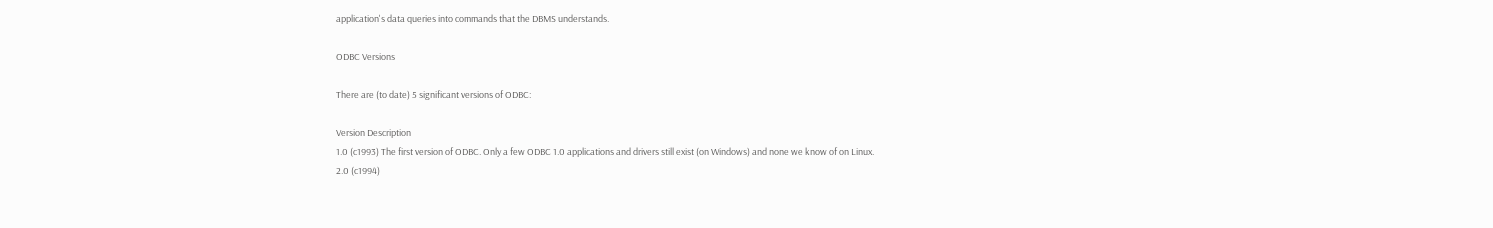application's data queries into commands that the DBMS understands.

ODBC Versions

There are (to date) 5 significant versions of ODBC:

Version Description
1.0 (c1993) The first version of ODBC. Only a few ODBC 1.0 applications and drivers still exist (on Windows) and none we know of on Linux.
2.0 (c1994)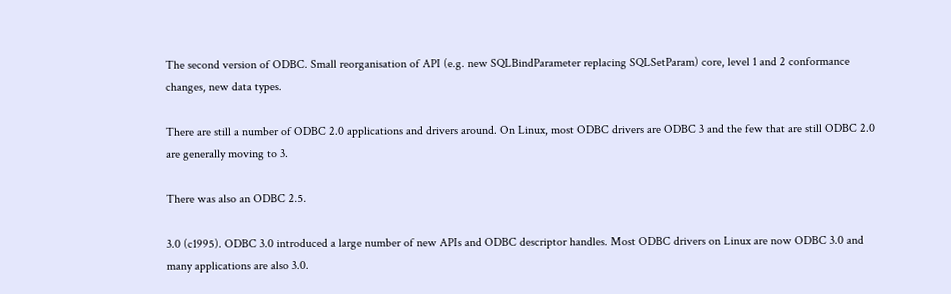The second version of ODBC. Small reorganisation of API (e.g. new SQLBindParameter replacing SQLSetParam) core, level 1 and 2 conformance changes, new data types.

There are still a number of ODBC 2.0 applications and drivers around. On Linux, most ODBC drivers are ODBC 3 and the few that are still ODBC 2.0 are generally moving to 3.

There was also an ODBC 2.5.

3.0 (c1995). ODBC 3.0 introduced a large number of new APIs and ODBC descriptor handles. Most ODBC drivers on Linux are now ODBC 3.0 and many applications are also 3.0.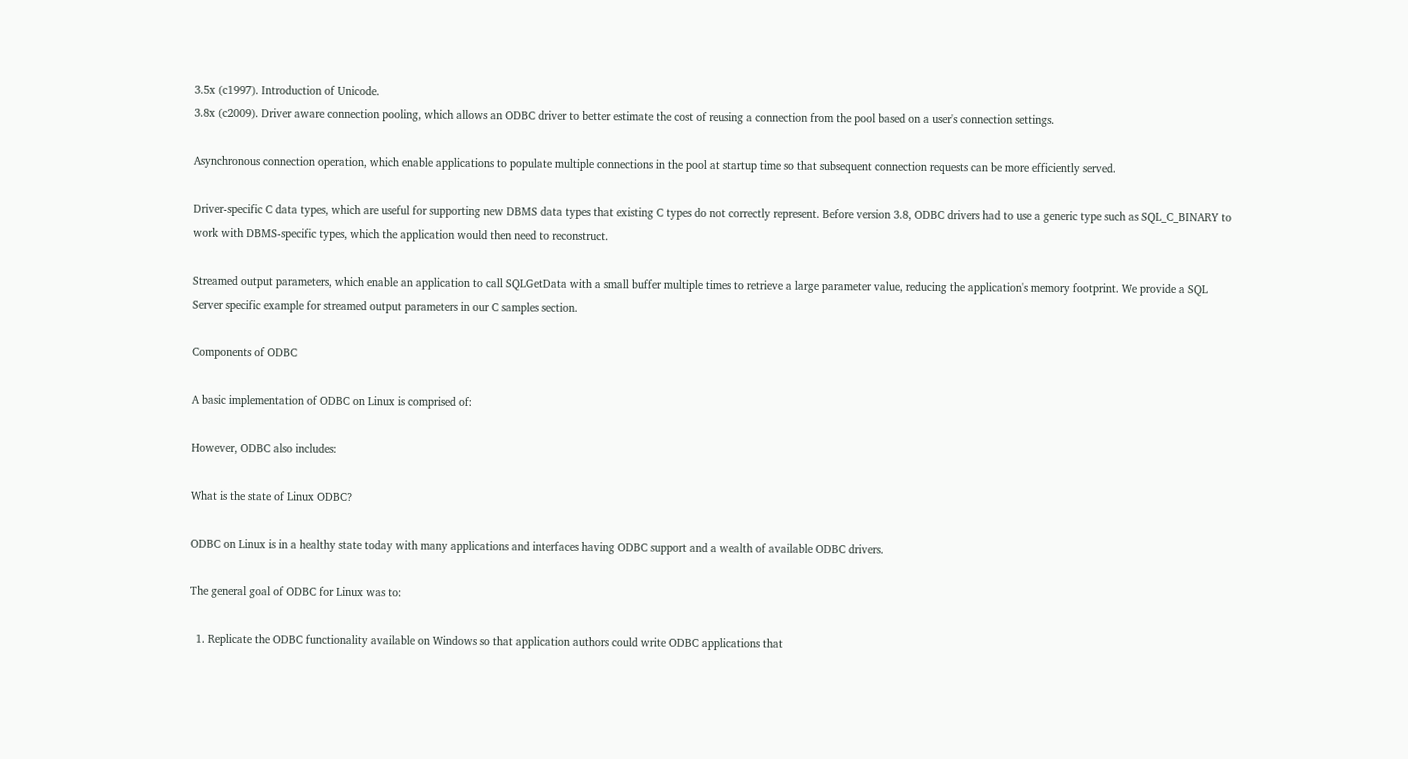3.5x (c1997). Introduction of Unicode.
3.8x (c2009). Driver aware connection pooling, which allows an ODBC driver to better estimate the cost of reusing a connection from the pool based on a user's connection settings.

Asynchronous connection operation, which enable applications to populate multiple connections in the pool at startup time so that subsequent connection requests can be more efficiently served.

Driver-specific C data types, which are useful for supporting new DBMS data types that existing C types do not correctly represent. Before version 3.8, ODBC drivers had to use a generic type such as SQL_C_BINARY to work with DBMS-specific types, which the application would then need to reconstruct.

Streamed output parameters, which enable an application to call SQLGetData with a small buffer multiple times to retrieve a large parameter value, reducing the application's memory footprint. We provide a SQL Server specific example for streamed output parameters in our C samples section.

Components of ODBC

A basic implementation of ODBC on Linux is comprised of:

However, ODBC also includes:

What is the state of Linux ODBC?

ODBC on Linux is in a healthy state today with many applications and interfaces having ODBC support and a wealth of available ODBC drivers.

The general goal of ODBC for Linux was to:

  1. Replicate the ODBC functionality available on Windows so that application authors could write ODBC applications that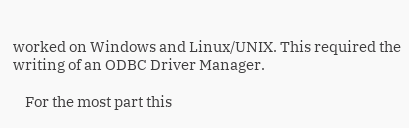worked on Windows and Linux/UNIX. This required the writing of an ODBC Driver Manager.

    For the most part this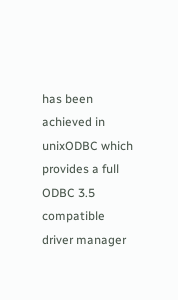has been achieved in unixODBC which provides a full ODBC 3.5 compatible driver manager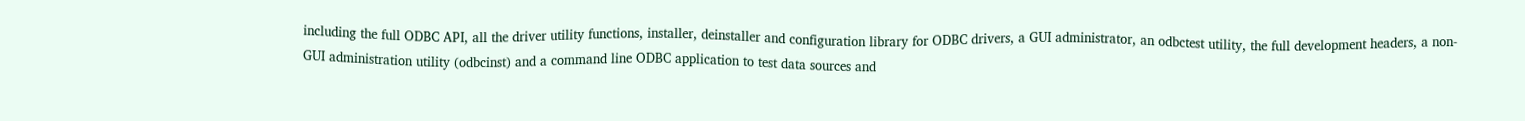including the full ODBC API, all the driver utility functions, installer, deinstaller and configuration library for ODBC drivers, a GUI administrator, an odbctest utility, the full development headers, a non-GUI administration utility (odbcinst) and a command line ODBC application to test data sources and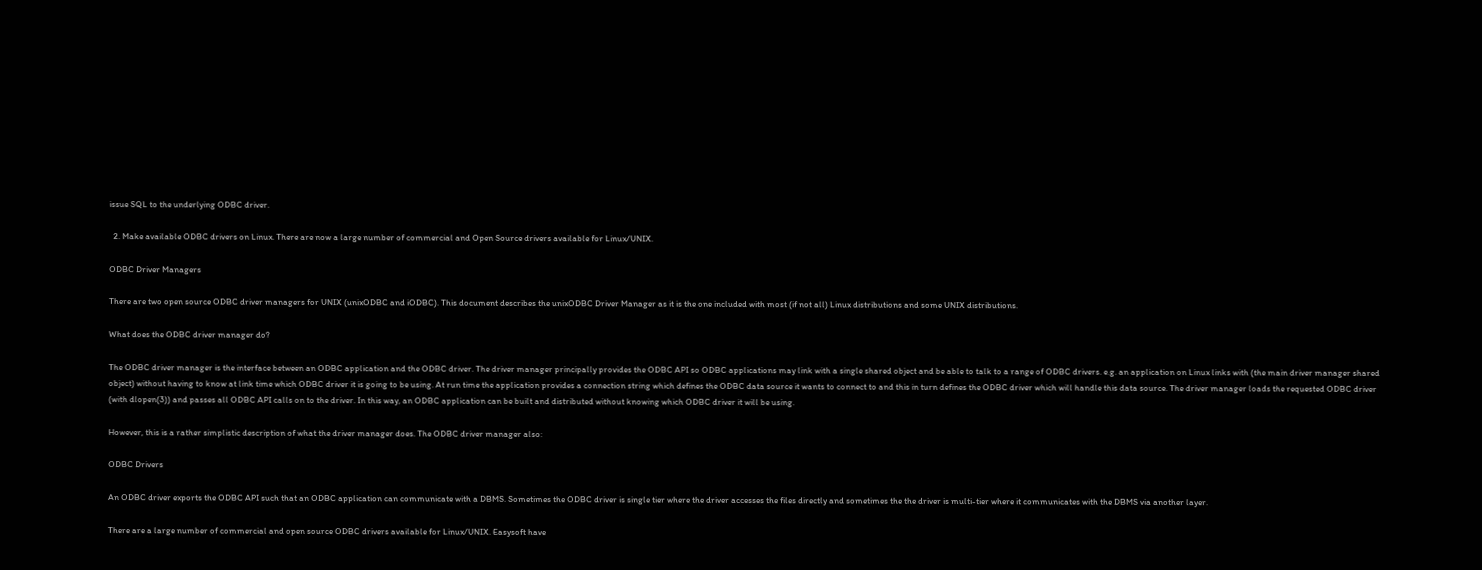issue SQL to the underlying ODBC driver.

  2. Make available ODBC drivers on Linux. There are now a large number of commercial and Open Source drivers available for Linux/UNIX.

ODBC Driver Managers

There are two open source ODBC driver managers for UNIX (unixODBC and iODBC). This document describes the unixODBC Driver Manager as it is the one included with most (if not all) Linux distributions and some UNIX distributions.

What does the ODBC driver manager do?

The ODBC driver manager is the interface between an ODBC application and the ODBC driver. The driver manager principally provides the ODBC API so ODBC applications may link with a single shared object and be able to talk to a range of ODBC drivers. e.g. an application on Linux links with (the main driver manager shared object) without having to know at link time which ODBC driver it is going to be using. At run time the application provides a connection string which defines the ODBC data source it wants to connect to and this in turn defines the ODBC driver which will handle this data source. The driver manager loads the requested ODBC driver (with dlopen(3)) and passes all ODBC API calls on to the driver. In this way, an ODBC application can be built and distributed without knowing which ODBC driver it will be using.

However, this is a rather simplistic description of what the driver manager does. The ODBC driver manager also:

ODBC Drivers

An ODBC driver exports the ODBC API such that an ODBC application can communicate with a DBMS. Sometimes the ODBC driver is single tier where the driver accesses the files directly and sometimes the the driver is multi-tier where it communicates with the DBMS via another layer.

There are a large number of commercial and open source ODBC drivers available for Linux/UNIX. Easysoft have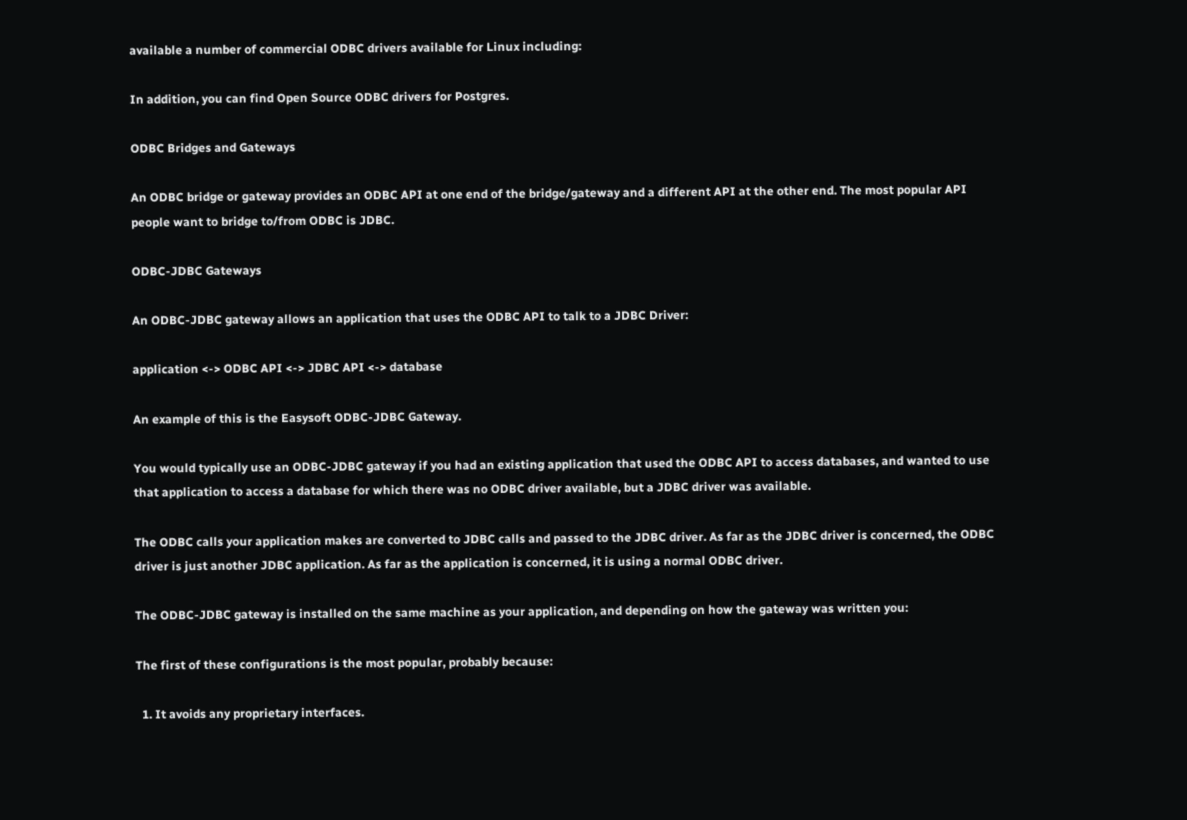available a number of commercial ODBC drivers available for Linux including:

In addition, you can find Open Source ODBC drivers for Postgres.

ODBC Bridges and Gateways

An ODBC bridge or gateway provides an ODBC API at one end of the bridge/gateway and a different API at the other end. The most popular API people want to bridge to/from ODBC is JDBC.

ODBC-JDBC Gateways

An ODBC-JDBC gateway allows an application that uses the ODBC API to talk to a JDBC Driver:

application <-> ODBC API <-> JDBC API <-> database

An example of this is the Easysoft ODBC-JDBC Gateway.

You would typically use an ODBC-JDBC gateway if you had an existing application that used the ODBC API to access databases, and wanted to use that application to access a database for which there was no ODBC driver available, but a JDBC driver was available.

The ODBC calls your application makes are converted to JDBC calls and passed to the JDBC driver. As far as the JDBC driver is concerned, the ODBC driver is just another JDBC application. As far as the application is concerned, it is using a normal ODBC driver.

The ODBC-JDBC gateway is installed on the same machine as your application, and depending on how the gateway was written you:

The first of these configurations is the most popular, probably because:

  1. It avoids any proprietary interfaces.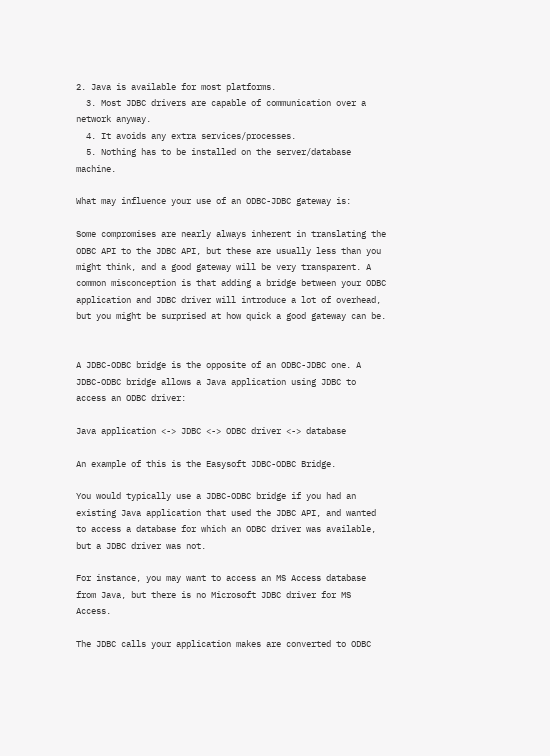2. Java is available for most platforms.
  3. Most JDBC drivers are capable of communication over a network anyway.
  4. It avoids any extra services/processes.
  5. Nothing has to be installed on the server/database machine.

What may influence your use of an ODBC-JDBC gateway is:

Some compromises are nearly always inherent in translating the ODBC API to the JDBC API, but these are usually less than you might think, and a good gateway will be very transparent. A common misconception is that adding a bridge between your ODBC application and JDBC driver will introduce a lot of overhead, but you might be surprised at how quick a good gateway can be.


A JDBC-ODBC bridge is the opposite of an ODBC-JDBC one. A JDBC-ODBC bridge allows a Java application using JDBC to access an ODBC driver:

Java application <-> JDBC <-> ODBC driver <-> database

An example of this is the Easysoft JDBC-ODBC Bridge.

You would typically use a JDBC-ODBC bridge if you had an existing Java application that used the JDBC API, and wanted to access a database for which an ODBC driver was available, but a JDBC driver was not.

For instance, you may want to access an MS Access database from Java, but there is no Microsoft JDBC driver for MS Access.

The JDBC calls your application makes are converted to ODBC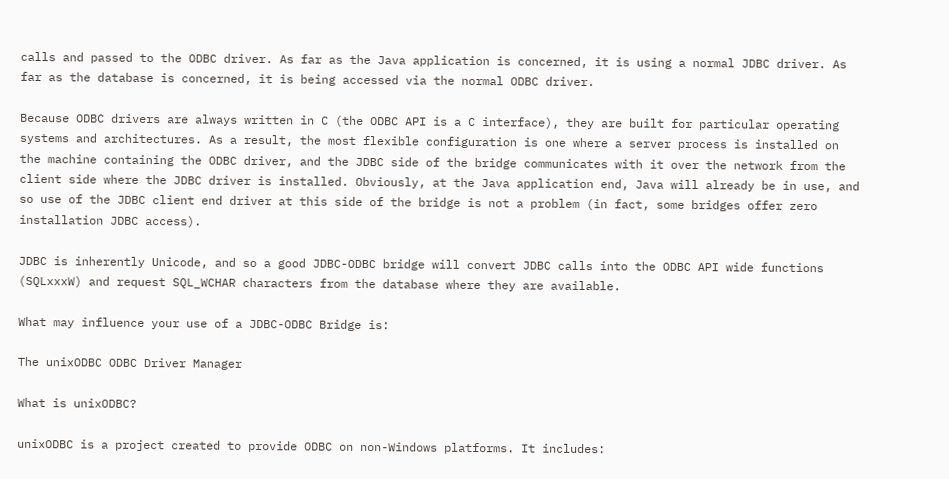calls and passed to the ODBC driver. As far as the Java application is concerned, it is using a normal JDBC driver. As far as the database is concerned, it is being accessed via the normal ODBC driver.

Because ODBC drivers are always written in C (the ODBC API is a C interface), they are built for particular operating systems and architectures. As a result, the most flexible configuration is one where a server process is installed on the machine containing the ODBC driver, and the JDBC side of the bridge communicates with it over the network from the client side where the JDBC driver is installed. Obviously, at the Java application end, Java will already be in use, and so use of the JDBC client end driver at this side of the bridge is not a problem (in fact, some bridges offer zero installation JDBC access).

JDBC is inherently Unicode, and so a good JDBC-ODBC bridge will convert JDBC calls into the ODBC API wide functions (SQLxxxW) and request SQL_WCHAR characters from the database where they are available.

What may influence your use of a JDBC-ODBC Bridge is:

The unixODBC ODBC Driver Manager

What is unixODBC?

unixODBC is a project created to provide ODBC on non-Windows platforms. It includes: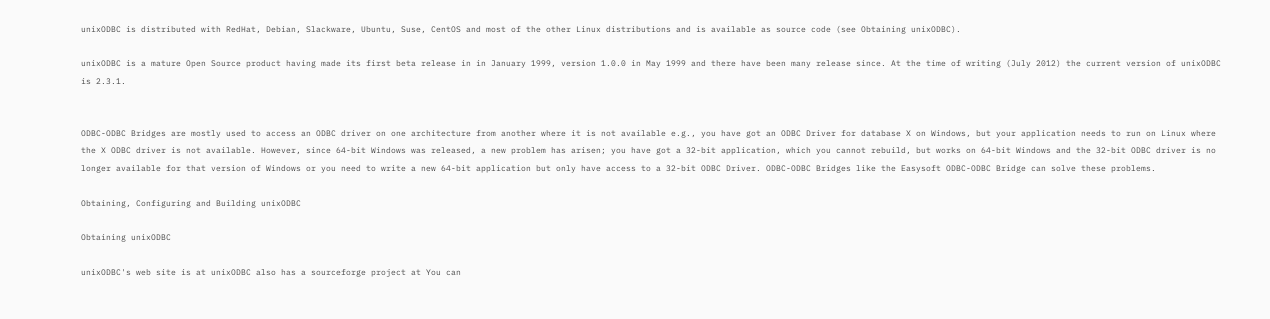unixODBC is distributed with RedHat, Debian, Slackware, Ubuntu, Suse, CentOS and most of the other Linux distributions and is available as source code (see Obtaining unixODBC).

unixODBC is a mature Open Source product having made its first beta release in in January 1999, version 1.0.0 in May 1999 and there have been many release since. At the time of writing (July 2012) the current version of unixODBC is 2.3.1.


ODBC-ODBC Bridges are mostly used to access an ODBC driver on one architecture from another where it is not available e.g., you have got an ODBC Driver for database X on Windows, but your application needs to run on Linux where the X ODBC driver is not available. However, since 64-bit Windows was released, a new problem has arisen; you have got a 32-bit application, which you cannot rebuild, but works on 64-bit Windows and the 32-bit ODBC driver is no longer available for that version of Windows or you need to write a new 64-bit application but only have access to a 32-bit ODBC Driver. ODBC-ODBC Bridges like the Easysoft ODBC-ODBC Bridge can solve these problems.

Obtaining, Configuring and Building unixODBC

Obtaining unixODBC

unixODBC's web site is at unixODBC also has a sourceforge project at You can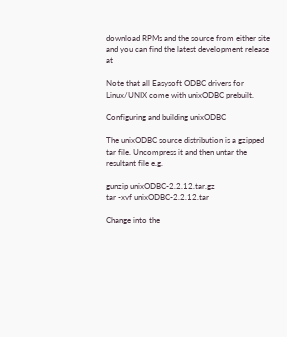download RPMs and the source from either site and you can find the latest development release at

Note that all Easysoft ODBC drivers for Linux/UNIX come with unixODBC prebuilt.

Configuring and building unixODBC

The unixODBC source distribution is a gzipped tar file. Uncompress it and then untar the resultant file e.g.

gunzip unixODBC-2.2.12.tar.gz
tar -xvf unixODBC-2.2.12.tar

Change into the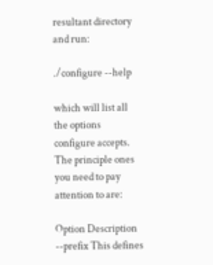resultant directory and run:

./configure --help

which will list all the options configure accepts. The principle ones you need to pay attention to are:

Option Description
--prefix This defines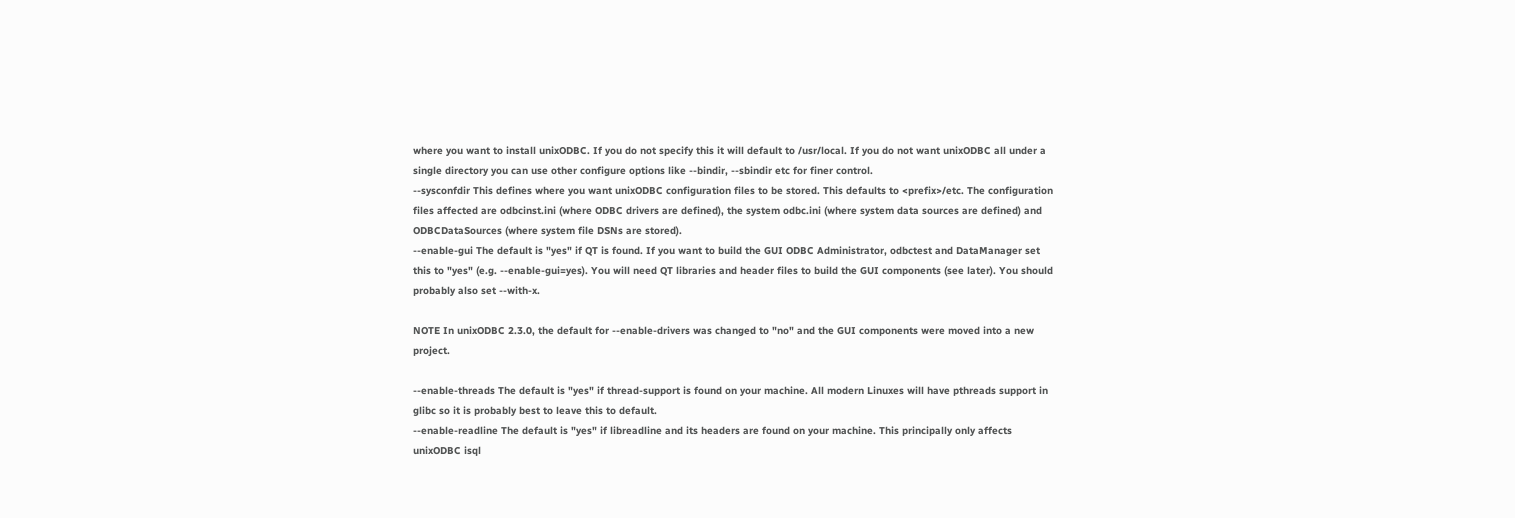where you want to install unixODBC. If you do not specify this it will default to /usr/local. If you do not want unixODBC all under a single directory you can use other configure options like --bindir, --sbindir etc for finer control.
--sysconfdir This defines where you want unixODBC configuration files to be stored. This defaults to <prefix>/etc. The configuration files affected are odbcinst.ini (where ODBC drivers are defined), the system odbc.ini (where system data sources are defined) and ODBCDataSources (where system file DSNs are stored).
--enable-gui The default is "yes" if QT is found. If you want to build the GUI ODBC Administrator, odbctest and DataManager set this to "yes" (e.g. --enable-gui=yes). You will need QT libraries and header files to build the GUI components (see later). You should probably also set --with-x.

NOTE In unixODBC 2.3.0, the default for --enable-drivers was changed to "no" and the GUI components were moved into a new project.

--enable-threads The default is "yes" if thread-support is found on your machine. All modern Linuxes will have pthreads support in glibc so it is probably best to leave this to default.
--enable-readline The default is "yes" if libreadline and its headers are found on your machine. This principally only affects unixODBC isql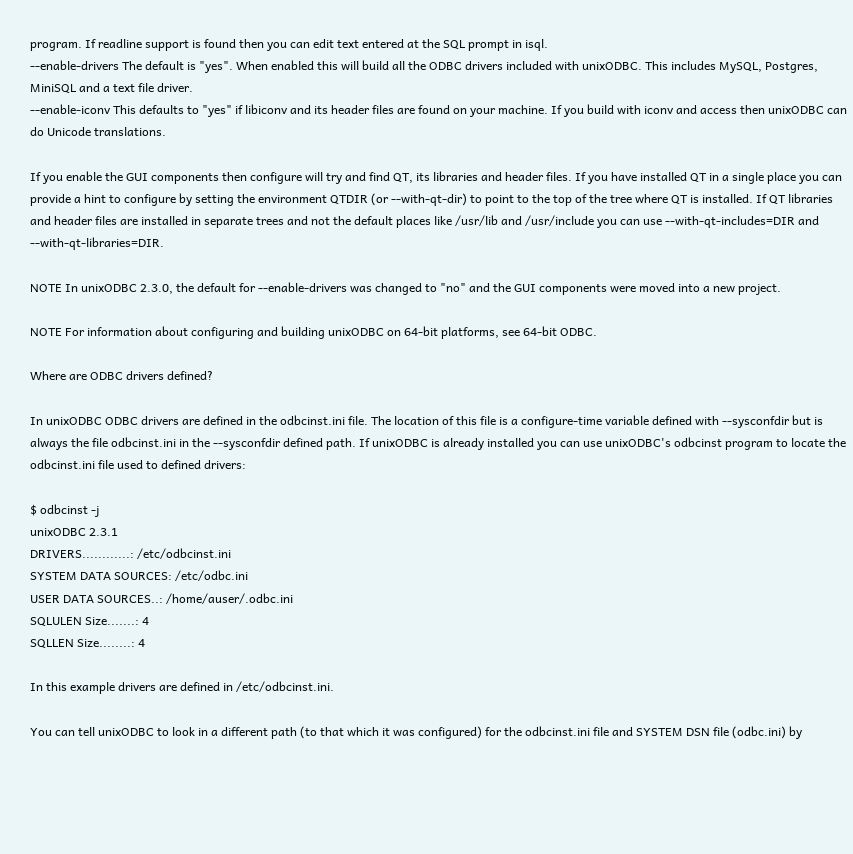program. If readline support is found then you can edit text entered at the SQL prompt in isql.
--enable-drivers The default is "yes". When enabled this will build all the ODBC drivers included with unixODBC. This includes MySQL, Postgres, MiniSQL and a text file driver.
--enable-iconv This defaults to "yes" if libiconv and its header files are found on your machine. If you build with iconv and access then unixODBC can do Unicode translations.

If you enable the GUI components then configure will try and find QT, its libraries and header files. If you have installed QT in a single place you can provide a hint to configure by setting the environment QTDIR (or --with-qt-dir) to point to the top of the tree where QT is installed. If QT libraries and header files are installed in separate trees and not the default places like /usr/lib and /usr/include you can use --with-qt-includes=DIR and --with-qt-libraries=DIR.

NOTE In unixODBC 2.3.0, the default for --enable-drivers was changed to "no" and the GUI components were moved into a new project.

NOTE For information about configuring and building unixODBC on 64-bit platforms, see 64-bit ODBC.

Where are ODBC drivers defined?

In unixODBC ODBC drivers are defined in the odbcinst.ini file. The location of this file is a configure-time variable defined with --sysconfdir but is always the file odbcinst.ini in the --sysconfdir defined path. If unixODBC is already installed you can use unixODBC's odbcinst program to locate the odbcinst.ini file used to defined drivers:

$ odbcinst -j
unixODBC 2.3.1
DRIVERS............: /etc/odbcinst.ini
SYSTEM DATA SOURCES: /etc/odbc.ini
USER DATA SOURCES..: /home/auser/.odbc.ini
SQLULEN Size.......: 4
SQLLEN Size........: 4

In this example drivers are defined in /etc/odbcinst.ini.

You can tell unixODBC to look in a different path (to that which it was configured) for the odbcinst.ini file and SYSTEM DSN file (odbc.ini) by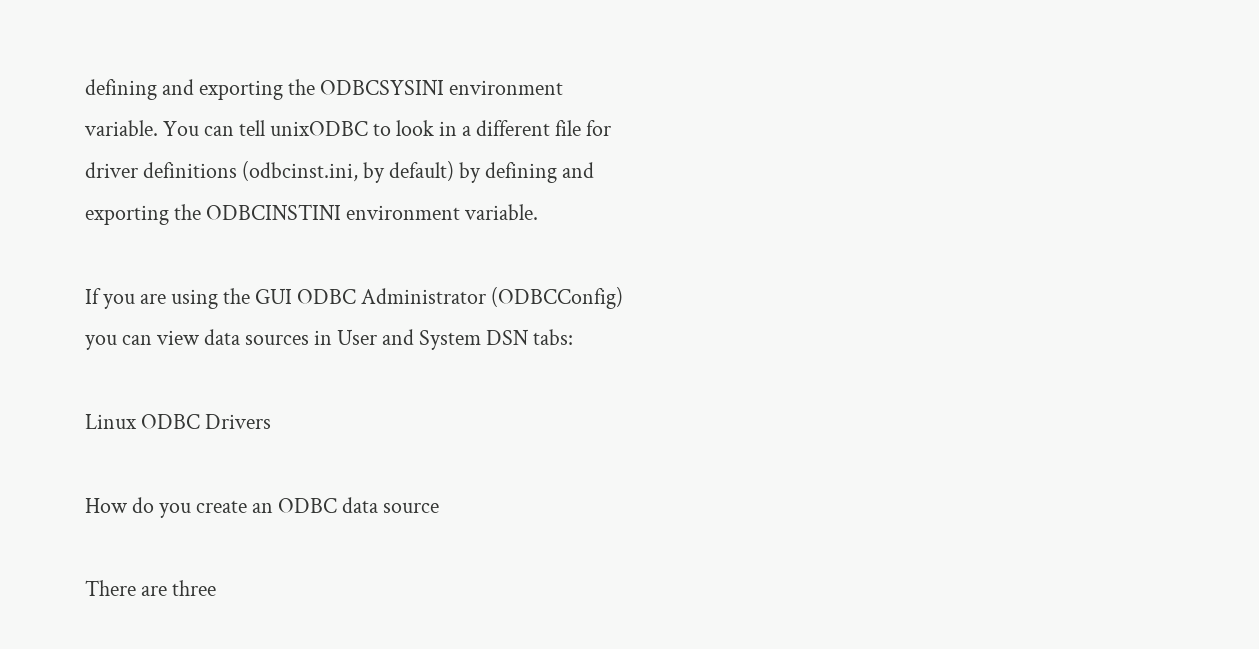defining and exporting the ODBCSYSINI environment variable. You can tell unixODBC to look in a different file for driver definitions (odbcinst.ini, by default) by defining and exporting the ODBCINSTINI environment variable.

If you are using the GUI ODBC Administrator (ODBCConfig) you can view data sources in User and System DSN tabs:

Linux ODBC Drivers

How do you create an ODBC data source

There are three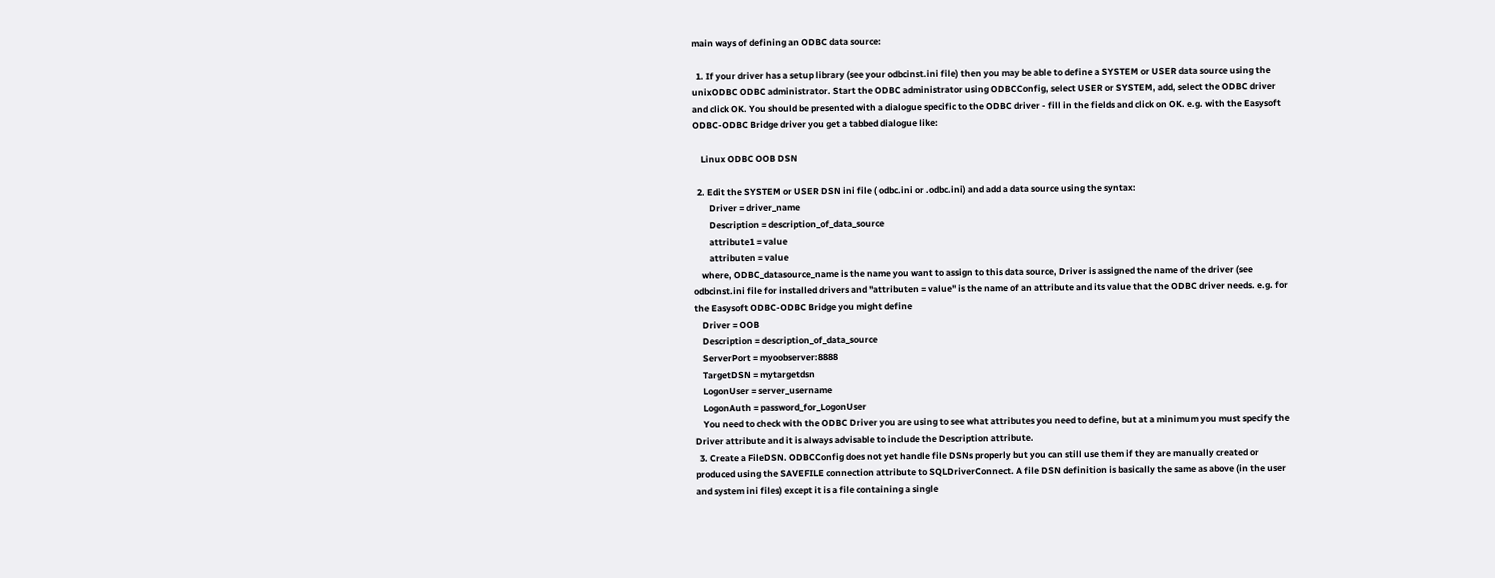main ways of defining an ODBC data source:

  1. If your driver has a setup library (see your odbcinst.ini file) then you may be able to define a SYSTEM or USER data source using the unixODBC ODBC administrator. Start the ODBC administrator using ODBCConfig, select USER or SYSTEM, add, select the ODBC driver and click OK. You should be presented with a dialogue specific to the ODBC driver - fill in the fields and click on OK. e.g. with the Easysoft ODBC-ODBC Bridge driver you get a tabbed dialogue like:

    Linux ODBC OOB DSN

  2. Edit the SYSTEM or USER DSN ini file ( odbc.ini or .odbc.ini) and add a data source using the syntax:
        Driver = driver_name
        Description = description_of_data_source
        attribute1 = value
        attributen = value
    where, ODBC_datasource_name is the name you want to assign to this data source, Driver is assigned the name of the driver (see odbcinst.ini file for installed drivers and "attributen = value" is the name of an attribute and its value that the ODBC driver needs. e.g. for the Easysoft ODBC-ODBC Bridge you might define
    Driver = OOB
    Description = description_of_data_source
    ServerPort = myoobserver:8888
    TargetDSN = mytargetdsn
    LogonUser = server_username
    LogonAuth = password_for_LogonUser
    You need to check with the ODBC Driver you are using to see what attributes you need to define, but at a minimum you must specify the Driver attribute and it is always advisable to include the Description attribute.
  3. Create a FileDSN. ODBCConfig does not yet handle file DSNs properly but you can still use them if they are manually created or produced using the SAVEFILE connection attribute to SQLDriverConnect. A file DSN definition is basically the same as above (in the user and system ini files) except it is a file containing a single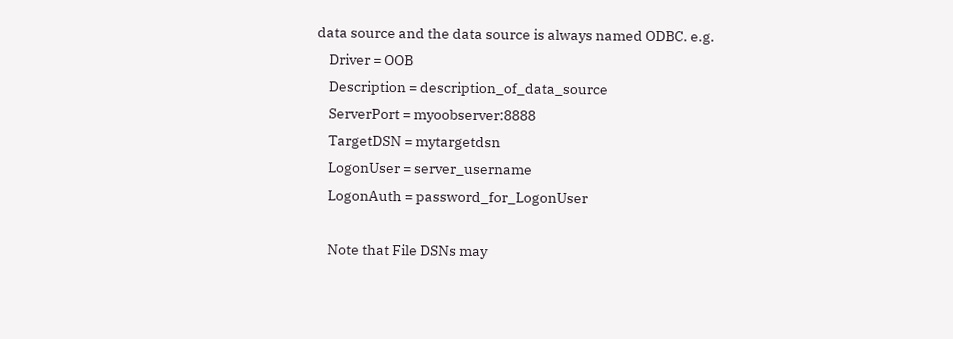data source and the data source is always named ODBC. e.g.
    Driver = OOB
    Description = description_of_data_source
    ServerPort = myoobserver:8888
    TargetDSN = mytargetdsn
    LogonUser = server_username
    LogonAuth = password_for_LogonUser

    Note that File DSNs may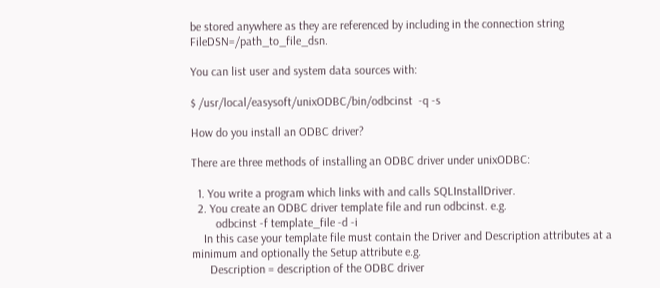be stored anywhere as they are referenced by including in the connection string FileDSN=/path_to_file_dsn.

You can list user and system data sources with:

$ /usr/local/easysoft/unixODBC/bin/odbcinst  -q -s

How do you install an ODBC driver?

There are three methods of installing an ODBC driver under unixODBC:

  1. You write a program which links with and calls SQLInstallDriver.
  2. You create an ODBC driver template file and run odbcinst. e.g.
        odbcinst -f template_file -d -i
    In this case your template file must contain the Driver and Description attributes at a minimum and optionally the Setup attribute e.g.
      Description = description of the ODBC driver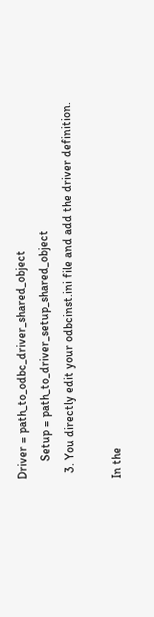Driver = path_to_odbc_driver_shared_object
      Setup = path_to_driver_setup_shared_object
  3. You directly edit your odbcinst.ini file and add the driver definition.

In the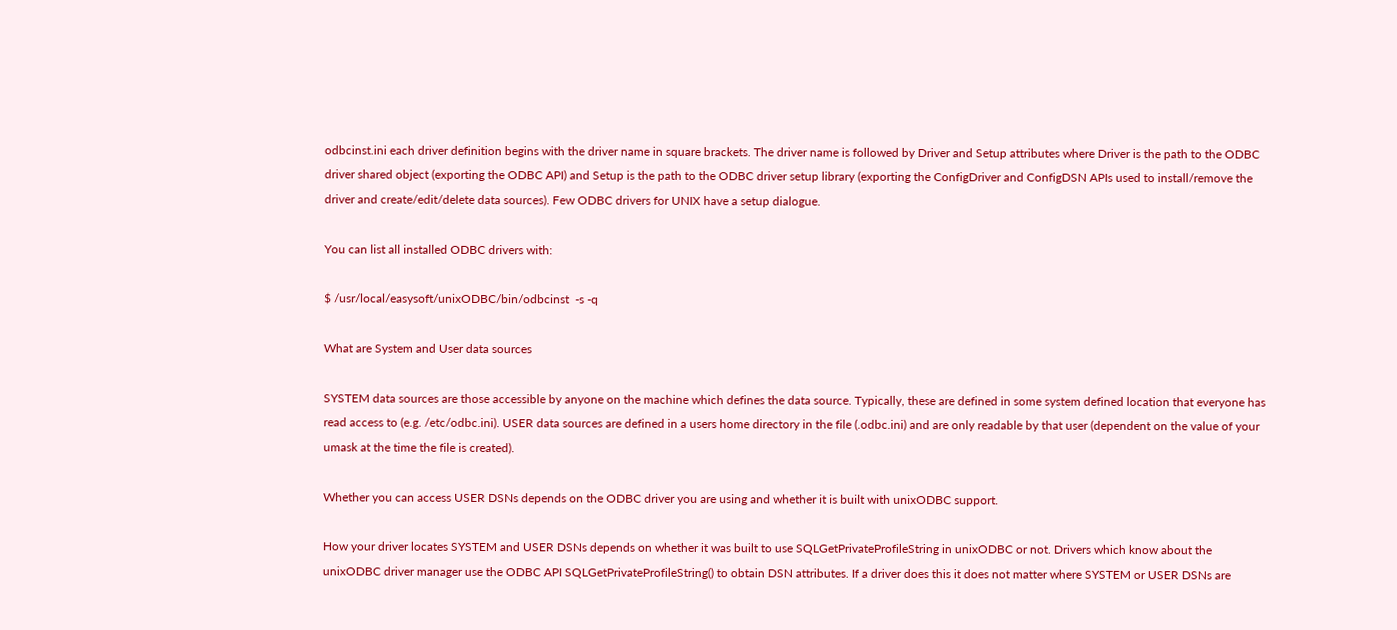odbcinst.ini each driver definition begins with the driver name in square brackets. The driver name is followed by Driver and Setup attributes where Driver is the path to the ODBC driver shared object (exporting the ODBC API) and Setup is the path to the ODBC driver setup library (exporting the ConfigDriver and ConfigDSN APIs used to install/remove the driver and create/edit/delete data sources). Few ODBC drivers for UNIX have a setup dialogue.

You can list all installed ODBC drivers with:

$ /usr/local/easysoft/unixODBC/bin/odbcinst  -s -q

What are System and User data sources

SYSTEM data sources are those accessible by anyone on the machine which defines the data source. Typically, these are defined in some system defined location that everyone has read access to (e.g. /etc/odbc.ini). USER data sources are defined in a users home directory in the file (.odbc.ini) and are only readable by that user (dependent on the value of your umask at the time the file is created).

Whether you can access USER DSNs depends on the ODBC driver you are using and whether it is built with unixODBC support.

How your driver locates SYSTEM and USER DSNs depends on whether it was built to use SQLGetPrivateProfileString in unixODBC or not. Drivers which know about the unixODBC driver manager use the ODBC API SQLGetPrivateProfileString() to obtain DSN attributes. If a driver does this it does not matter where SYSTEM or USER DSNs are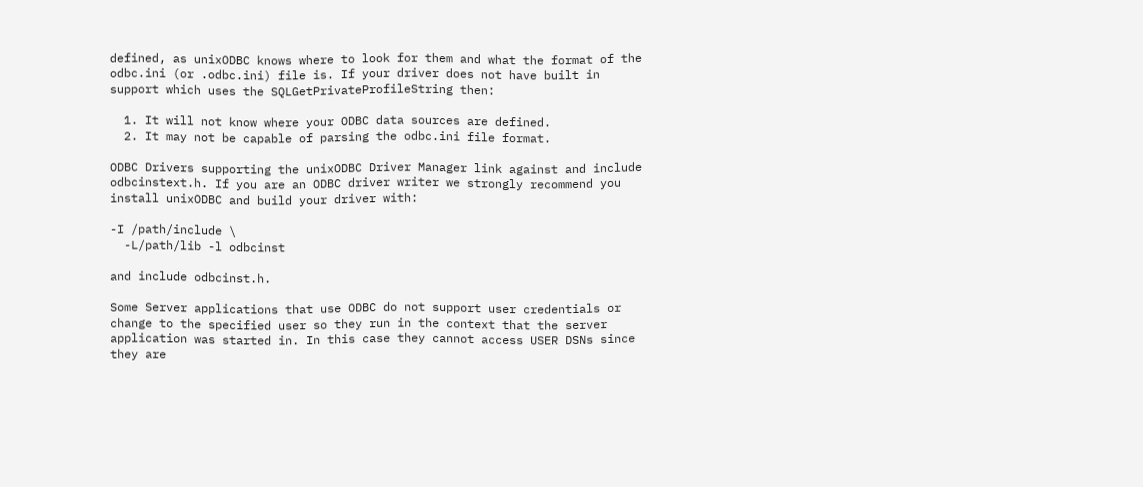defined, as unixODBC knows where to look for them and what the format of the odbc.ini (or .odbc.ini) file is. If your driver does not have built in support which uses the SQLGetPrivateProfileString then:

  1. It will not know where your ODBC data sources are defined.
  2. It may not be capable of parsing the odbc.ini file format.

ODBC Drivers supporting the unixODBC Driver Manager link against and include odbcinstext.h. If you are an ODBC driver writer we strongly recommend you install unixODBC and build your driver with:

-I /path/include \
  -L/path/lib -l odbcinst

and include odbcinst.h.

Some Server applications that use ODBC do not support user credentials or change to the specified user so they run in the context that the server application was started in. In this case they cannot access USER DSNs since they are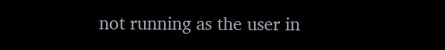not running as the user in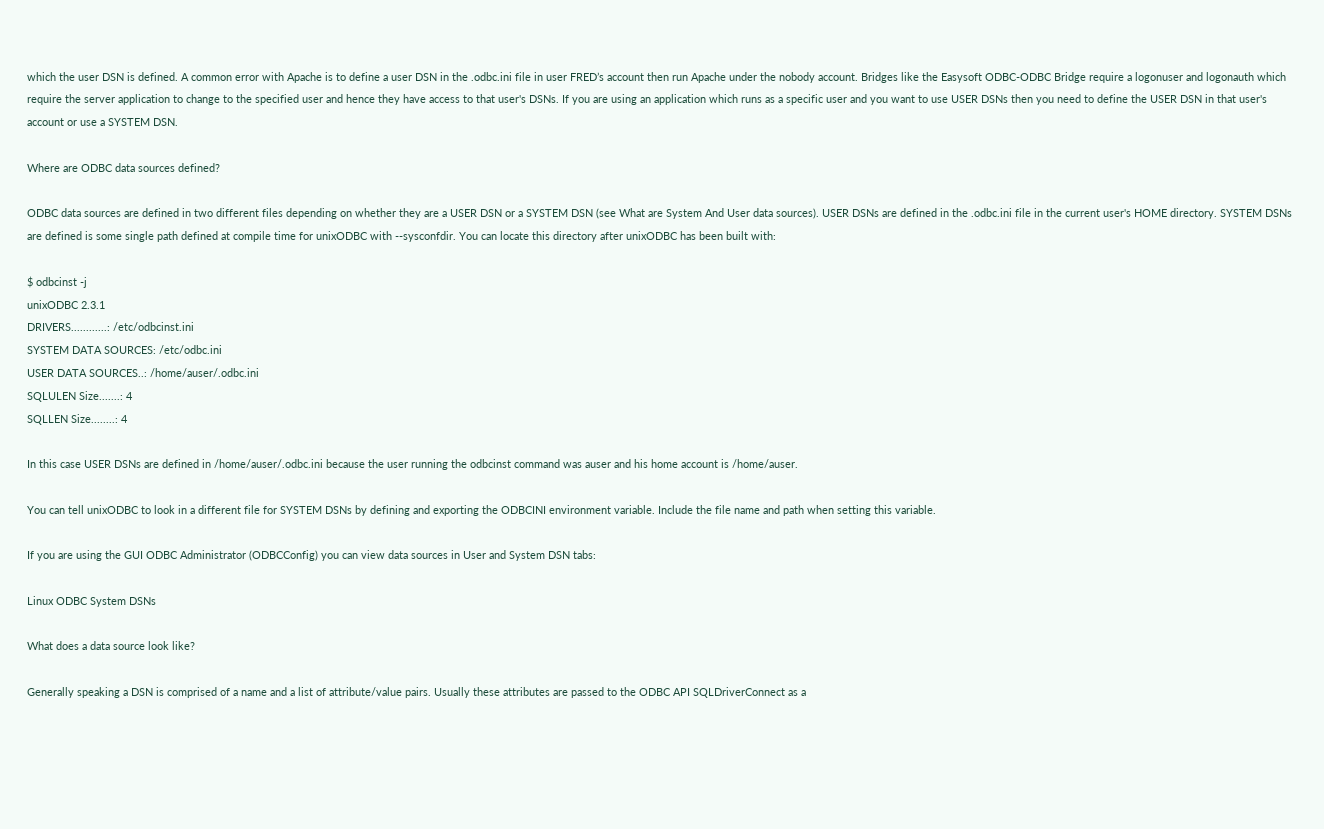which the user DSN is defined. A common error with Apache is to define a user DSN in the .odbc.ini file in user FRED’s account then run Apache under the nobody account. Bridges like the Easysoft ODBC-ODBC Bridge require a logonuser and logonauth which require the server application to change to the specified user and hence they have access to that user's DSNs. If you are using an application which runs as a specific user and you want to use USER DSNs then you need to define the USER DSN in that user's account or use a SYSTEM DSN.

Where are ODBC data sources defined?

ODBC data sources are defined in two different files depending on whether they are a USER DSN or a SYSTEM DSN (see What are System And User data sources). USER DSNs are defined in the .odbc.ini file in the current user's HOME directory. SYSTEM DSNs are defined is some single path defined at compile time for unixODBC with --sysconfdir. You can locate this directory after unixODBC has been built with:

$ odbcinst -j
unixODBC 2.3.1
DRIVERS............: /etc/odbcinst.ini
SYSTEM DATA SOURCES: /etc/odbc.ini
USER DATA SOURCES..: /home/auser/.odbc.ini
SQLULEN Size.......: 4
SQLLEN Size........: 4

In this case USER DSNs are defined in /home/auser/.odbc.ini because the user running the odbcinst command was auser and his home account is /home/auser.

You can tell unixODBC to look in a different file for SYSTEM DSNs by defining and exporting the ODBCINI environment variable. Include the file name and path when setting this variable.

If you are using the GUI ODBC Administrator (ODBCConfig) you can view data sources in User and System DSN tabs:

Linux ODBC System DSNs

What does a data source look like?

Generally speaking a DSN is comprised of a name and a list of attribute/value pairs. Usually these attributes are passed to the ODBC API SQLDriverConnect as a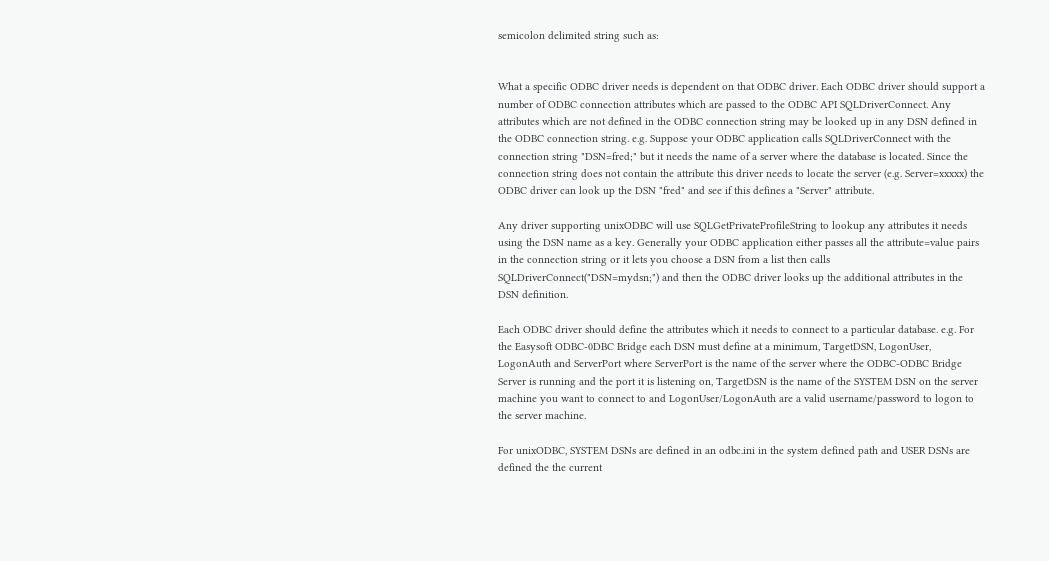semicolon delimited string such as:


What a specific ODBC driver needs is dependent on that ODBC driver. Each ODBC driver should support a number of ODBC connection attributes which are passed to the ODBC API SQLDriverConnect. Any attributes which are not defined in the ODBC connection string may be looked up in any DSN defined in the ODBC connection string. e.g. Suppose your ODBC application calls SQLDriverConnect with the connection string "DSN=fred;" but it needs the name of a server where the database is located. Since the connection string does not contain the attribute this driver needs to locate the server (e.g. Server=xxxxx) the ODBC driver can look up the DSN "fred" and see if this defines a "Server" attribute.

Any driver supporting unixODBC will use SQLGetPrivateProfileString to lookup any attributes it needs using the DSN name as a key. Generally your ODBC application either passes all the attribute=value pairs in the connection string or it lets you choose a DSN from a list then calls SQLDriverConnect("DSN=mydsn;") and then the ODBC driver looks up the additional attributes in the DSN definition.

Each ODBC driver should define the attributes which it needs to connect to a particular database. e.g. For the Easysoft ODBC-0DBC Bridge each DSN must define at a minimum, TargetDSN, LogonUser, LogonAuth and ServerPort where ServerPort is the name of the server where the ODBC-ODBC Bridge Server is running and the port it is listening on, TargetDSN is the name of the SYSTEM DSN on the server machine you want to connect to and LogonUser/LogonAuth are a valid username/password to logon to the server machine.

For unixODBC, SYSTEM DSNs are defined in an odbc.ini in the system defined path and USER DSNs are defined the the current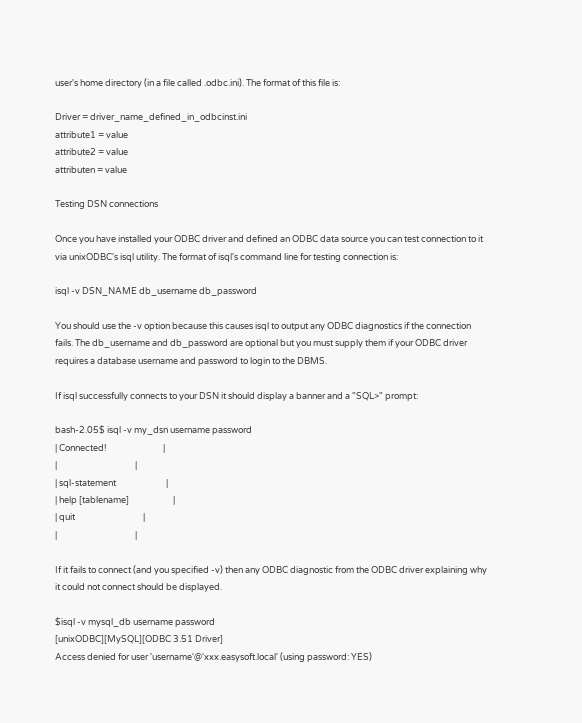user's home directory (in a file called .odbc.ini). The format of this file is:

Driver = driver_name_defined_in_odbcinst.ini
attribute1 = value
attribute2 = value
attributen = value

Testing DSN connections

Once you have installed your ODBC driver and defined an ODBC data source you can test connection to it via unixODBC's isql utility. The format of isql's command line for testing connection is:

isql -v DSN_NAME db_username db_password

You should use the -v option because this causes isql to output any ODBC diagnostics if the connection fails. The db_username and db_password are optional but you must supply them if your ODBC driver requires a database username and password to login to the DBMS.

If isql successfully connects to your DSN it should display a banner and a "SQL>" prompt:

bash-2.05$ isql -v my_dsn username password
| Connected!                            |
|                                       |
| sql-statement                         |
| help [tablename]                      |
| quit                                  |
|                                       |

If it fails to connect (and you specified -v) then any ODBC diagnostic from the ODBC driver explaining why it could not connect should be displayed.

$isql -v mysql_db username password
[unixODBC][MySQL][ODBC 3.51 Driver]
Access denied for user 'username'@'xxx.easysoft.local' (using password: YES)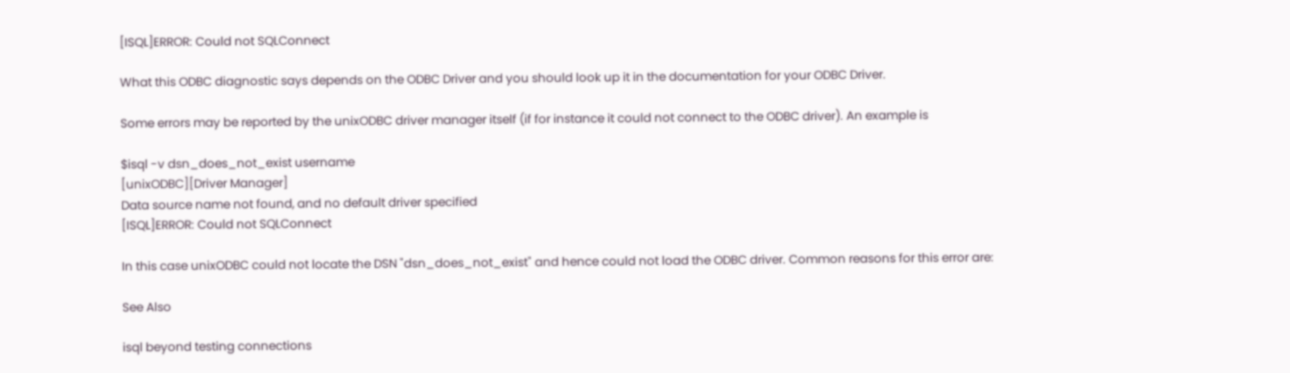[ISQL]ERROR: Could not SQLConnect

What this ODBC diagnostic says depends on the ODBC Driver and you should look up it in the documentation for your ODBC Driver.

Some errors may be reported by the unixODBC driver manager itself (if for instance it could not connect to the ODBC driver). An example is

$isql -v dsn_does_not_exist username
[unixODBC][Driver Manager]
Data source name not found, and no default driver specified
[ISQL]ERROR: Could not SQLConnect

In this case unixODBC could not locate the DSN "dsn_does_not_exist" and hence could not load the ODBC driver. Common reasons for this error are:

See Also

isql beyond testing connections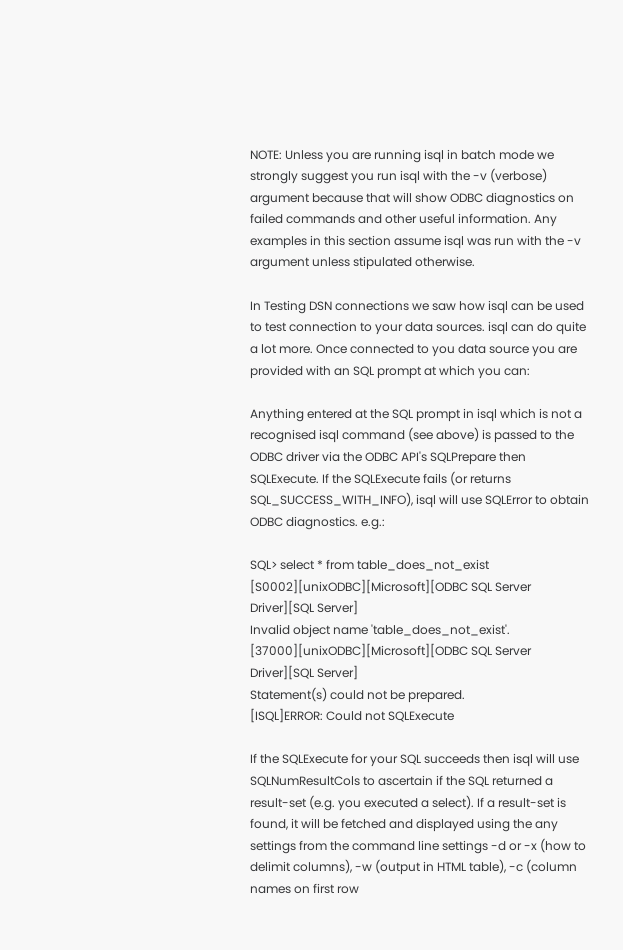NOTE: Unless you are running isql in batch mode we strongly suggest you run isql with the -v (verbose) argument because that will show ODBC diagnostics on failed commands and other useful information. Any examples in this section assume isql was run with the -v argument unless stipulated otherwise.

In Testing DSN connections we saw how isql can be used to test connection to your data sources. isql can do quite a lot more. Once connected to you data source you are provided with an SQL prompt at which you can:

Anything entered at the SQL prompt in isql which is not a recognised isql command (see above) is passed to the ODBC driver via the ODBC API's SQLPrepare then SQLExecute. If the SQLExecute fails (or returns SQL_SUCCESS_WITH_INFO), isql will use SQLError to obtain ODBC diagnostics. e.g.:

SQL> select * from table_does_not_exist
[S0002][unixODBC][Microsoft][ODBC SQL Server Driver][SQL Server]
Invalid object name 'table_does_not_exist'.
[37000][unixODBC][Microsoft][ODBC SQL Server Driver][SQL Server]
Statement(s) could not be prepared.
[ISQL]ERROR: Could not SQLExecute

If the SQLExecute for your SQL succeeds then isql will use SQLNumResultCols to ascertain if the SQL returned a result-set (e.g. you executed a select). If a result-set is found, it will be fetched and displayed using the any settings from the command line settings -d or -x (how to delimit columns), -w (output in HTML table), -c (column names on first row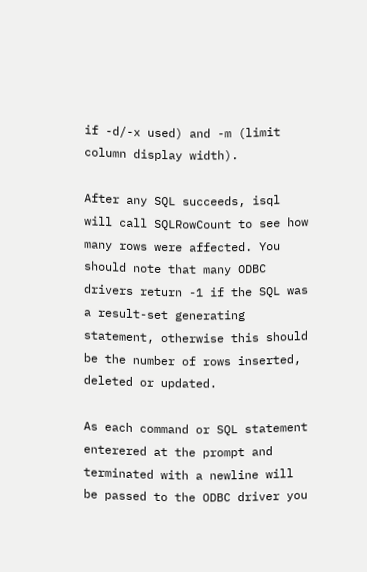if -d/-x used) and -m (limit column display width).

After any SQL succeeds, isql will call SQLRowCount to see how many rows were affected. You should note that many ODBC drivers return -1 if the SQL was a result-set generating statement, otherwise this should be the number of rows inserted, deleted or updated.

As each command or SQL statement enterered at the prompt and terminated with a newline will be passed to the ODBC driver you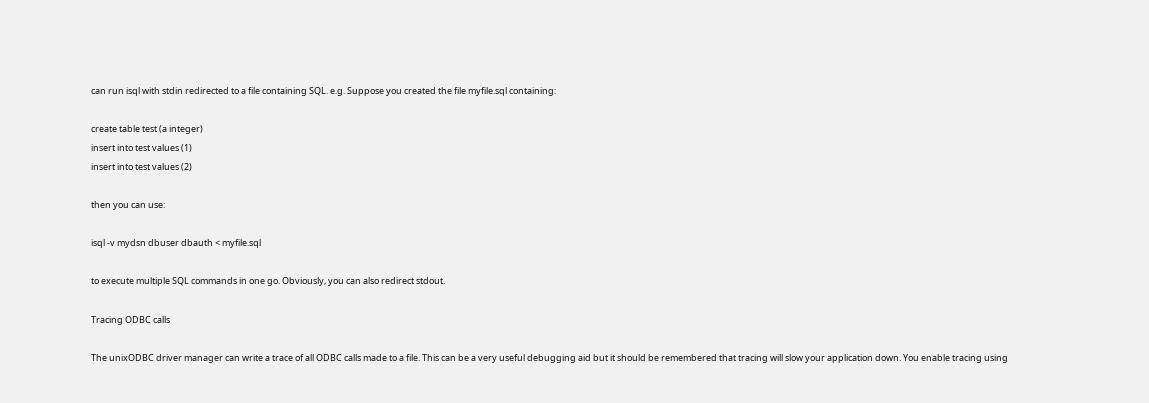can run isql with stdin redirected to a file containing SQL. e.g. Suppose you created the file myfile.sql containing:

create table test (a integer)
insert into test values (1)
insert into test values (2)

then you can use:

isql -v mydsn dbuser dbauth < myfile.sql

to execute multiple SQL commands in one go. Obviously, you can also redirect stdout.

Tracing ODBC calls

The unixODBC driver manager can write a trace of all ODBC calls made to a file. This can be a very useful debugging aid but it should be remembered that tracing will slow your application down. You enable tracing using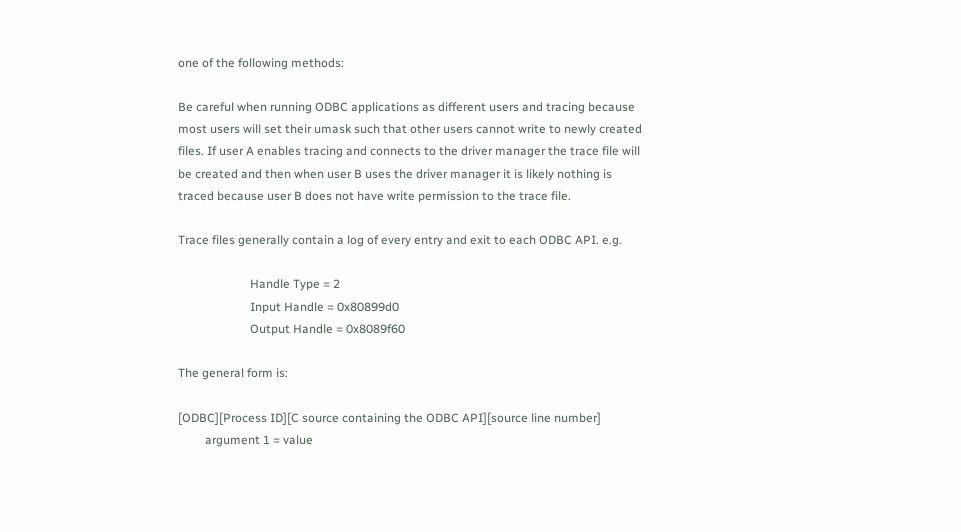one of the following methods:

Be careful when running ODBC applications as different users and tracing because most users will set their umask such that other users cannot write to newly created files. If user A enables tracing and connects to the driver manager the trace file will be created and then when user B uses the driver manager it is likely nothing is traced because user B does not have write permission to the trace file.

Trace files generally contain a log of every entry and exit to each ODBC API. e.g.

                        Handle Type = 2
                        Input Handle = 0x80899d0
                        Output Handle = 0x8089f60

The general form is:

[ODBC][Process ID][C source containing the ODBC API][source line number]
         argument 1 = value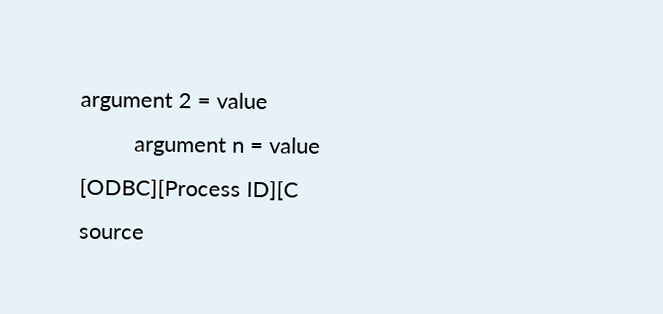argument 2 = value
         argument n = value
[ODBC][Process ID][C source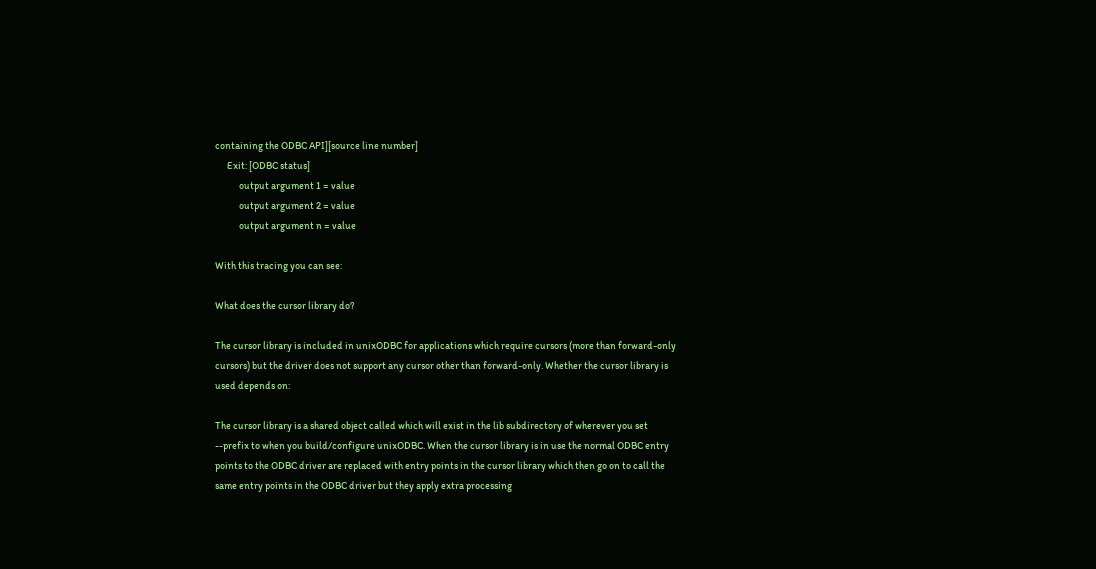containing the ODBC API][source line number]
      Exit: [ODBC status]
            output argument 1 = value
            output argument 2 = value
            output argument n = value

With this tracing you can see:

What does the cursor library do?

The cursor library is included in unixODBC for applications which require cursors (more than forward-only cursors) but the driver does not support any cursor other than forward-only. Whether the cursor library is used depends on:

The cursor library is a shared object called which will exist in the lib subdirectory of wherever you set --prefix to when you build/configure unixODBC. When the cursor library is in use the normal ODBC entry points to the ODBC driver are replaced with entry points in the cursor library which then go on to call the same entry points in the ODBC driver but they apply extra processing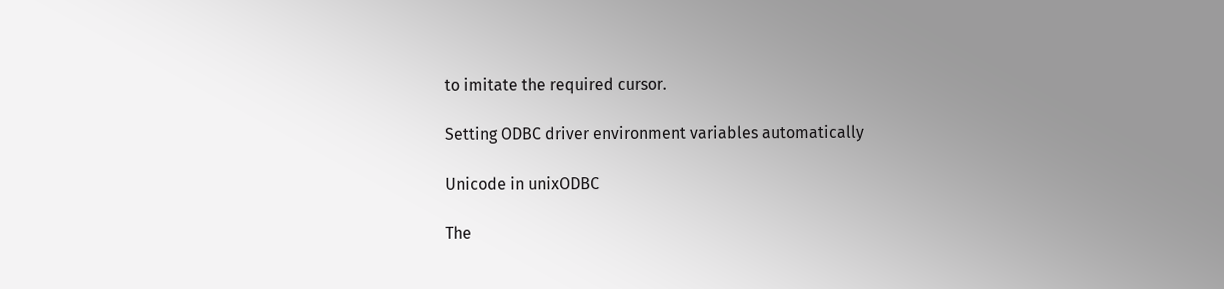to imitate the required cursor.

Setting ODBC driver environment variables automatically

Unicode in unixODBC

The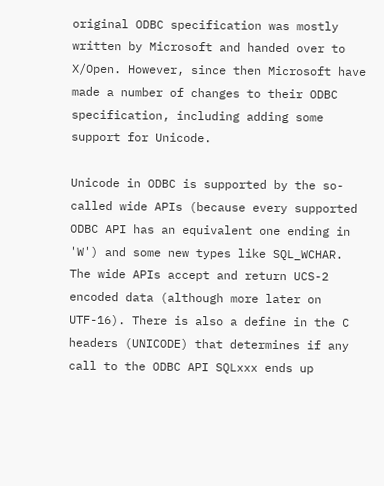original ODBC specification was mostly written by Microsoft and handed over to X/Open. However, since then Microsoft have made a number of changes to their ODBC specification, including adding some support for Unicode.

Unicode in ODBC is supported by the so-called wide APIs (because every supported ODBC API has an equivalent one ending in 'W') and some new types like SQL_WCHAR. The wide APIs accept and return UCS-2 encoded data (although more later on UTF-16). There is also a define in the C headers (UNICODE) that determines if any call to the ODBC API SQLxxx ends up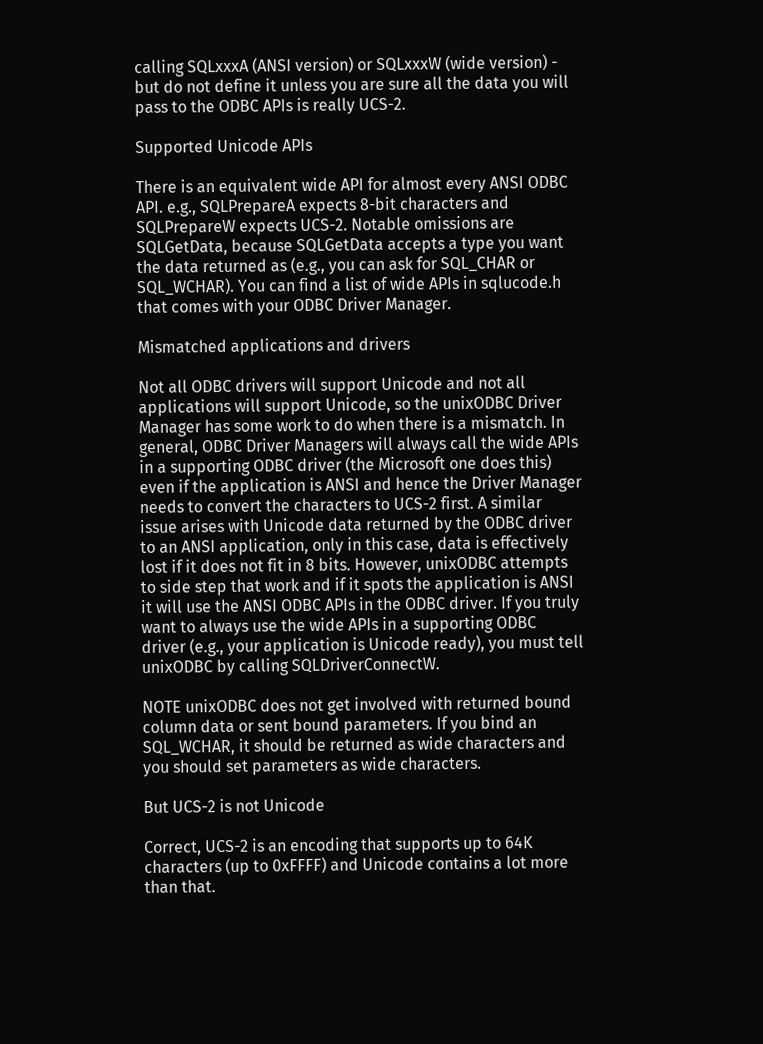calling SQLxxxA (ANSI version) or SQLxxxW (wide version) - but do not define it unless you are sure all the data you will pass to the ODBC APIs is really UCS-2.

Supported Unicode APIs

There is an equivalent wide API for almost every ANSI ODBC API. e.g., SQLPrepareA expects 8-bit characters and SQLPrepareW expects UCS-2. Notable omissions are SQLGetData, because SQLGetData accepts a type you want the data returned as (e.g., you can ask for SQL_CHAR or SQL_WCHAR). You can find a list of wide APIs in sqlucode.h that comes with your ODBC Driver Manager.

Mismatched applications and drivers

Not all ODBC drivers will support Unicode and not all applications will support Unicode, so the unixODBC Driver Manager has some work to do when there is a mismatch. In general, ODBC Driver Managers will always call the wide APIs in a supporting ODBC driver (the Microsoft one does this) even if the application is ANSI and hence the Driver Manager needs to convert the characters to UCS-2 first. A similar issue arises with Unicode data returned by the ODBC driver to an ANSI application, only in this case, data is effectively lost if it does not fit in 8 bits. However, unixODBC attempts to side step that work and if it spots the application is ANSI it will use the ANSI ODBC APIs in the ODBC driver. If you truly want to always use the wide APIs in a supporting ODBC driver (e.g., your application is Unicode ready), you must tell unixODBC by calling SQLDriverConnectW.

NOTE unixODBC does not get involved with returned bound column data or sent bound parameters. If you bind an SQL_WCHAR, it should be returned as wide characters and you should set parameters as wide characters.

But UCS-2 is not Unicode

Correct, UCS-2 is an encoding that supports up to 64K characters (up to 0xFFFF) and Unicode contains a lot more than that.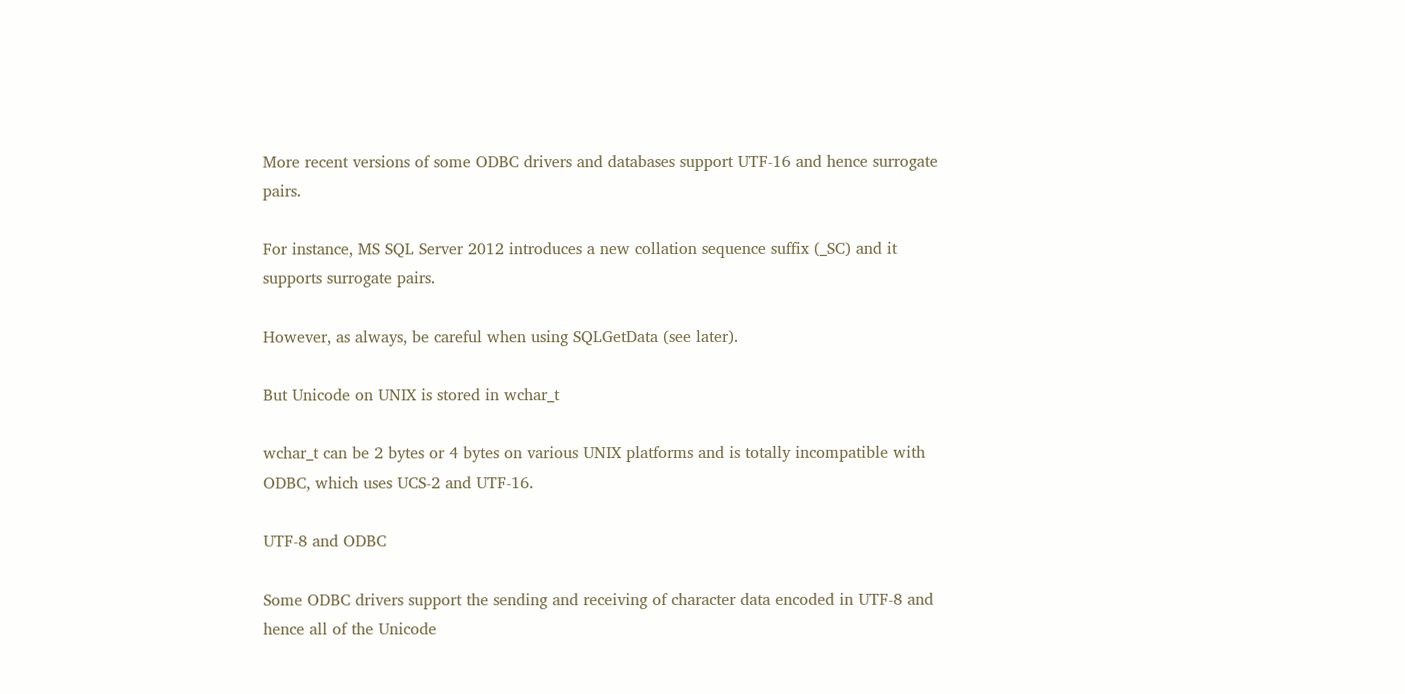More recent versions of some ODBC drivers and databases support UTF-16 and hence surrogate pairs.

For instance, MS SQL Server 2012 introduces a new collation sequence suffix (_SC) and it supports surrogate pairs.

However, as always, be careful when using SQLGetData (see later).

But Unicode on UNIX is stored in wchar_t

wchar_t can be 2 bytes or 4 bytes on various UNIX platforms and is totally incompatible with ODBC, which uses UCS-2 and UTF-16.

UTF-8 and ODBC

Some ODBC drivers support the sending and receiving of character data encoded in UTF-8 and hence all of the Unicode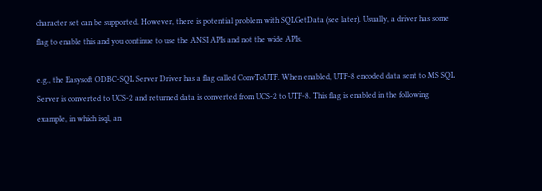character set can be supported. However, there is potential problem with SQLGetData (see later). Usually, a driver has some flag to enable this and you continue to use the ANSI APIs and not the wide APIs.

e.g., the Easysoft ODBC-SQL Server Driver has a flag called ConvToUTF. When enabled, UTF-8 encoded data sent to MS SQL Server is converted to UCS-2 and returned data is converted from UCS-2 to UTF-8. This flag is enabled in the following example, in which isql, an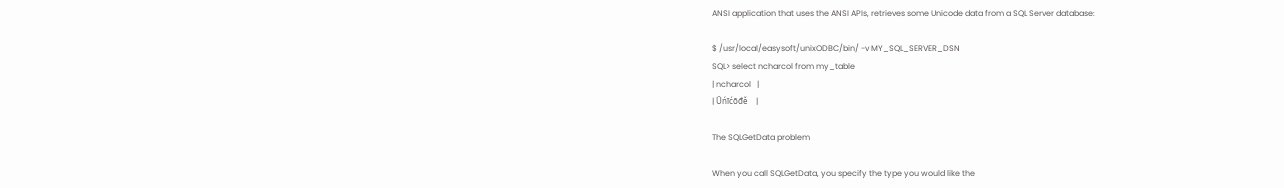ANSI application that uses the ANSI APIs, retrieves some Unicode data from a SQL Server database:

$ /usr/local/easysoft/unixODBC/bin/ -v MY_SQL_SERVER_DSN
SQL> select ncharcol from my_table
| ncharcol   |
| Űńĩćōđě    |

The SQLGetData problem

When you call SQLGetData, you specify the type you would like the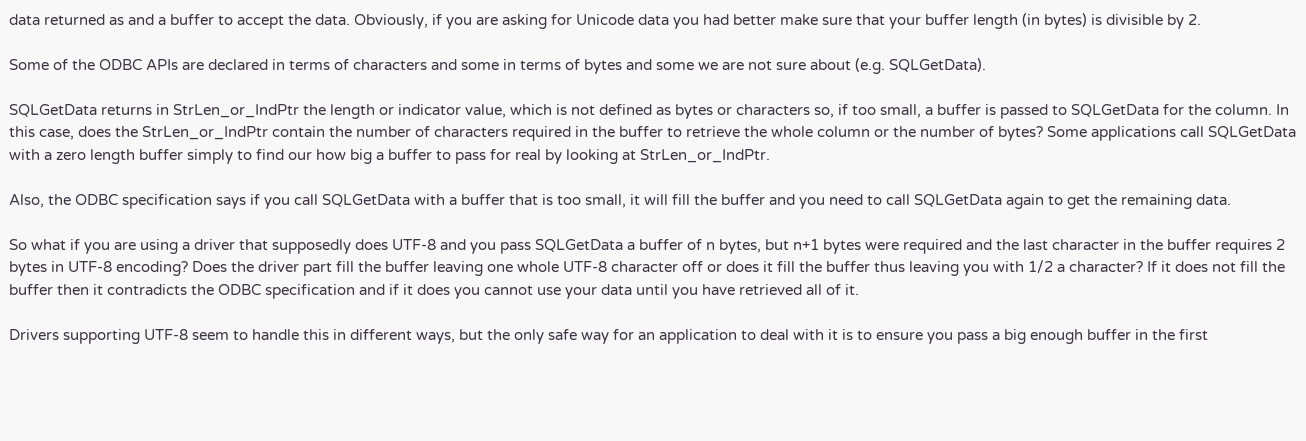data returned as and a buffer to accept the data. Obviously, if you are asking for Unicode data you had better make sure that your buffer length (in bytes) is divisible by 2.

Some of the ODBC APIs are declared in terms of characters and some in terms of bytes and some we are not sure about (e.g. SQLGetData).

SQLGetData returns in StrLen_or_IndPtr the length or indicator value, which is not defined as bytes or characters so, if too small, a buffer is passed to SQLGetData for the column. In this case, does the StrLen_or_IndPtr contain the number of characters required in the buffer to retrieve the whole column or the number of bytes? Some applications call SQLGetData with a zero length buffer simply to find our how big a buffer to pass for real by looking at StrLen_or_IndPtr.

Also, the ODBC specification says if you call SQLGetData with a buffer that is too small, it will fill the buffer and you need to call SQLGetData again to get the remaining data.

So what if you are using a driver that supposedly does UTF-8 and you pass SQLGetData a buffer of n bytes, but n+1 bytes were required and the last character in the buffer requires 2 bytes in UTF-8 encoding? Does the driver part fill the buffer leaving one whole UTF-8 character off or does it fill the buffer thus leaving you with 1/2 a character? If it does not fill the buffer then it contradicts the ODBC specification and if it does you cannot use your data until you have retrieved all of it.

Drivers supporting UTF-8 seem to handle this in different ways, but the only safe way for an application to deal with it is to ensure you pass a big enough buffer in the first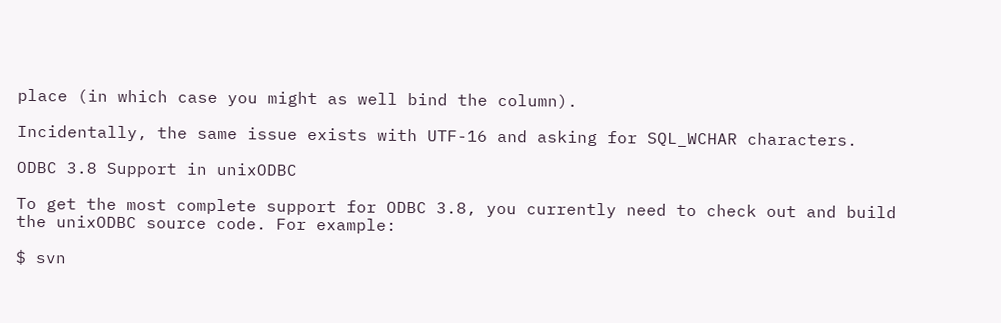place (in which case you might as well bind the column).

Incidentally, the same issue exists with UTF-16 and asking for SQL_WCHAR characters.

ODBC 3.8 Support in unixODBC

To get the most complete support for ODBC 3.8, you currently need to check out and build the unixODBC source code. For example:

$ svn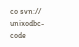co svn:// unixodbc-code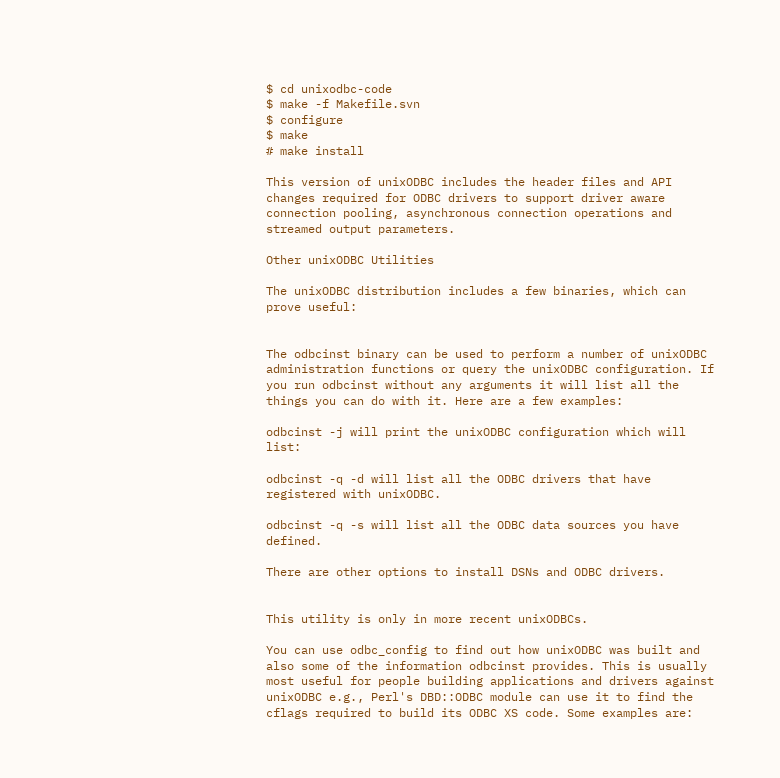$ cd unixodbc-code
$ make -f Makefile.svn
$ configure
$ make
# make install

This version of unixODBC includes the header files and API changes required for ODBC drivers to support driver aware connection pooling, asynchronous connection operations and streamed output parameters.

Other unixODBC Utilities

The unixODBC distribution includes a few binaries, which can prove useful:


The odbcinst binary can be used to perform a number of unixODBC administration functions or query the unixODBC configuration. If you run odbcinst without any arguments it will list all the things you can do with it. Here are a few examples:

odbcinst -j will print the unixODBC configuration which will list:

odbcinst -q -d will list all the ODBC drivers that have registered with unixODBC.

odbcinst -q -s will list all the ODBC data sources you have defined.

There are other options to install DSNs and ODBC drivers.


This utility is only in more recent unixODBCs.

You can use odbc_config to find out how unixODBC was built and also some of the information odbcinst provides. This is usually most useful for people building applications and drivers against unixODBC e.g., Perl's DBD::ODBC module can use it to find the cflags required to build its ODBC XS code. Some examples are: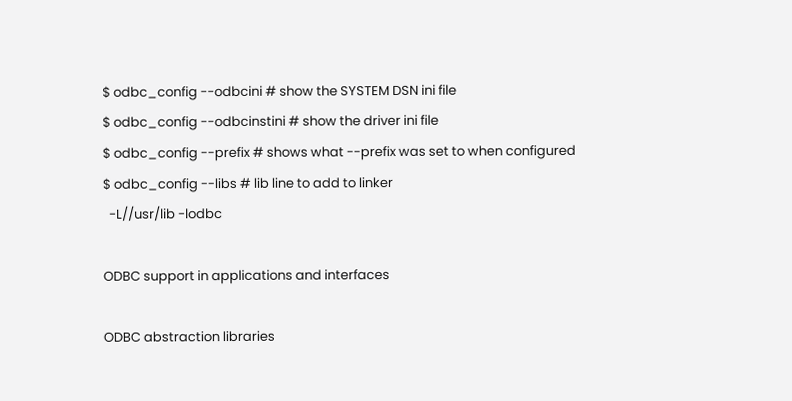$ odbc_config --odbcini # show the SYSTEM DSN ini file
$ odbc_config --odbcinstini # show the driver ini file
$ odbc_config --prefix # shows what --prefix was set to when configured
$ odbc_config --libs # lib line to add to linker
  -L//usr/lib -lodbc

ODBC support in applications and interfaces

ODBC abstraction libraries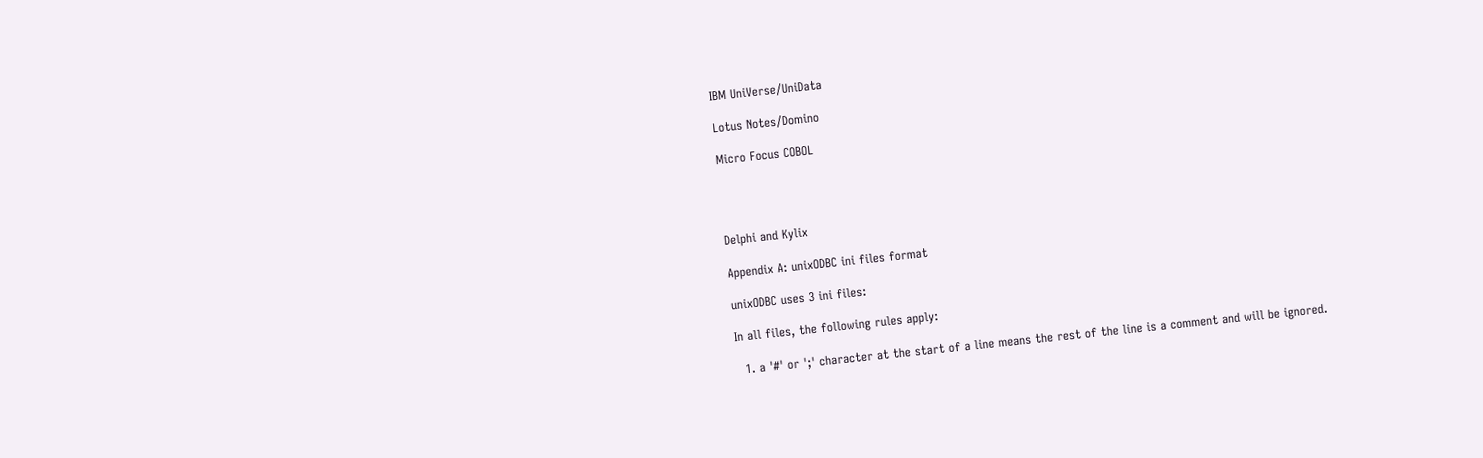IBM UniVerse/UniData

Lotus Notes/Domino

Micro Focus COBOL




Delphi and Kylix

Appendix A: unixODBC ini files format

unixODBC uses 3 ini files:

In all files, the following rules apply:

  1. a '#' or ';' character at the start of a line means the rest of the line is a comment and will be ignored.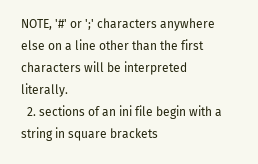NOTE, '#' or ';' characters anywhere else on a line other than the first characters will be interpreted literally.
  2. sections of an ini file begin with a string in square brackets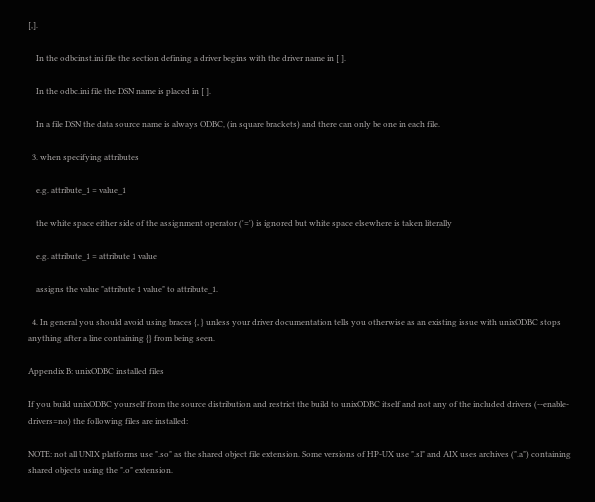[,].

    In the odbcinst.ini file the section defining a driver begins with the driver name in [ ].

    In the odbc.ini file the DSN name is placed in [ ].

    In a file DSN the data source name is always ODBC, (in square brackets) and there can only be one in each file.

  3. when specifying attributes

    e.g. attribute_1 = value_1

    the white space either side of the assignment operator ('=') is ignored but white space elsewhere is taken literally

    e.g. attribute_1 = attribute 1 value

    assigns the value "attribute 1 value" to attribute_1.

  4. In general you should avoid using braces {, } unless your driver documentation tells you otherwise as an existing issue with unixODBC stops anything after a line containing {} from being seen.

Appendix B: unixODBC installed files

If you build unixODBC yourself from the source distribution and restrict the build to unixODBC itself and not any of the included drivers (--enable-drivers=no) the following files are installed:

NOTE: not all UNIX platforms use ".so" as the shared object file extension. Some versions of HP-UX use ".sl" and AIX uses archives (".a") containing shared objects using the ".o" extension.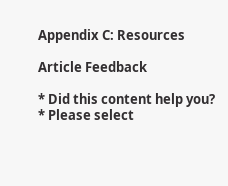Appendix C: Resources

Article Feedback

* Did this content help you?
* Please select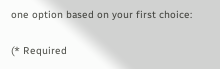one option based on your first choice:

(* Required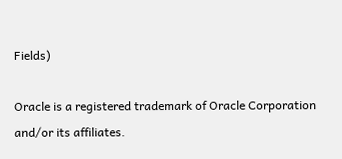Fields)

Oracle is a registered trademark of Oracle Corporation and/or its affiliates.